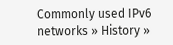Commonly used IPv6 networks » History »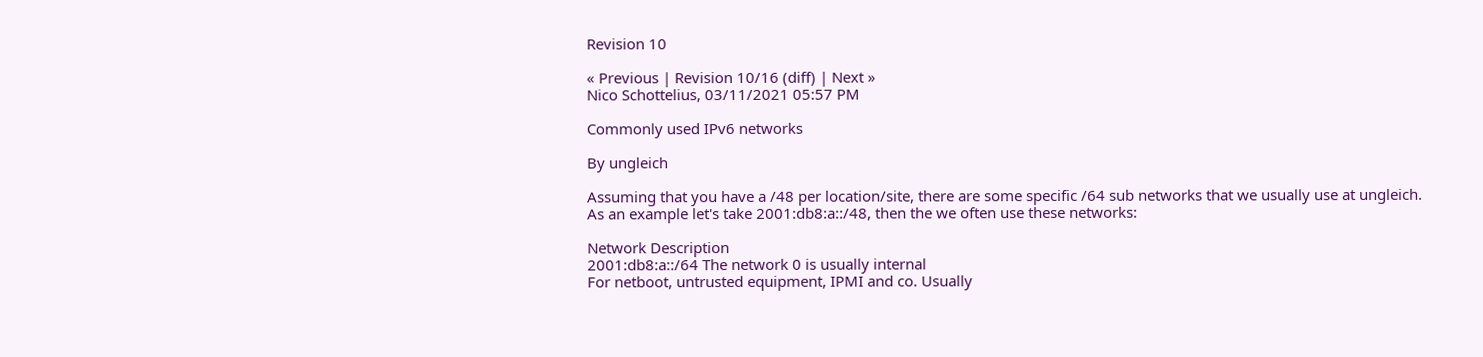Revision 10

« Previous | Revision 10/16 (diff) | Next »
Nico Schottelius, 03/11/2021 05:57 PM

Commonly used IPv6 networks

By ungleich

Assuming that you have a /48 per location/site, there are some specific /64 sub networks that we usually use at ungleich.
As an example let's take 2001:db8:a::/48, then the we often use these networks:

Network Description
2001:db8:a::/64 The network 0 is usually internal
For netboot, untrusted equipment, IPMI and co. Usually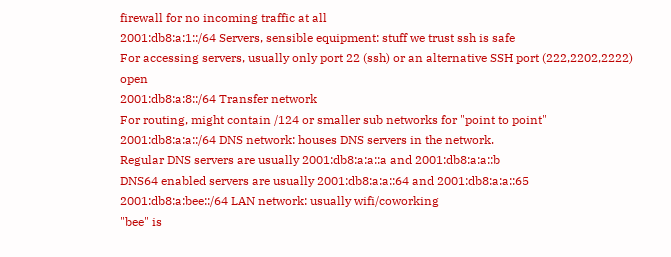firewall for no incoming traffic at all
2001:db8:a:1::/64 Servers, sensible equipment: stuff we trust ssh is safe
For accessing servers, usually only port 22 (ssh) or an alternative SSH port (222,2202,2222) open
2001:db8:a:8::/64 Transfer network
For routing, might contain /124 or smaller sub networks for "point to point"
2001:db8:a:a::/64 DNS network: houses DNS servers in the network.
Regular DNS servers are usually 2001:db8:a:a::a and 2001:db8:a:a::b
DNS64 enabled servers are usually 2001:db8:a:a::64 and 2001:db8:a:a::65
2001:db8:a:bee::/64 LAN network: usually wifi/coworking
"bee" is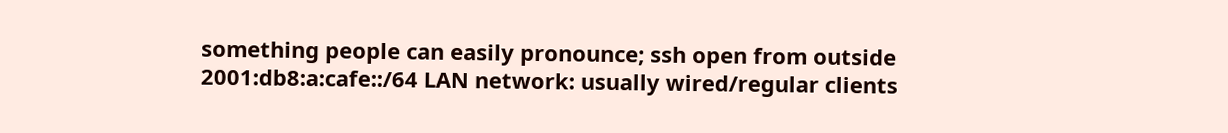something people can easily pronounce; ssh open from outside
2001:db8:a:cafe::/64 LAN network: usually wired/regular clients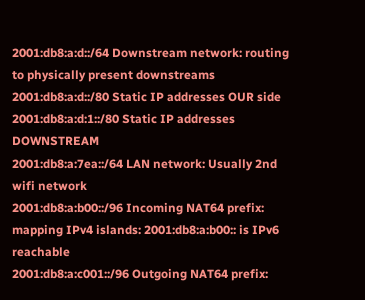2001:db8:a:d::/64 Downstream network: routing to physically present downstreams
2001:db8:a:d::/80 Static IP addresses OUR side
2001:db8:a:d:1::/80 Static IP addresses DOWNSTREAM
2001:db8:a:7ea::/64 LAN network: Usually 2nd wifi network
2001:db8:a:b00::/96 Incoming NAT64 prefix: mapping IPv4 islands: 2001:db8:a:b00:: is IPv6 reachable
2001:db8:a:c001::/96 Outgoing NAT64 prefix: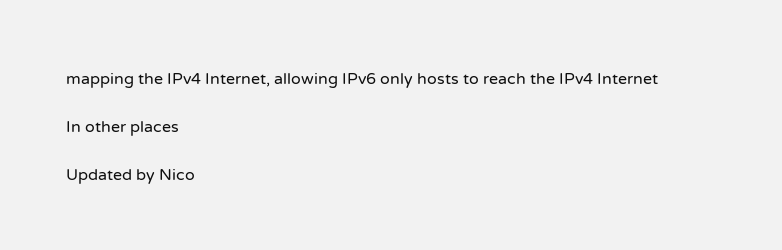mapping the IPv4 Internet, allowing IPv6 only hosts to reach the IPv4 Internet

In other places

Updated by Nico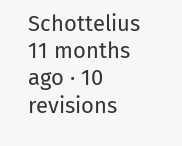Schottelius 11 months ago · 10 revisions